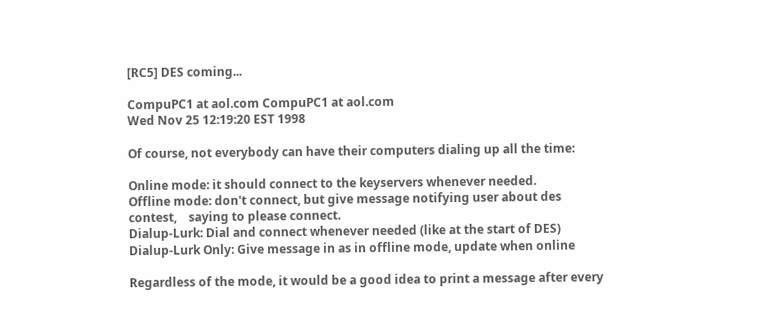[RC5] DES coming...

CompuPC1 at aol.com CompuPC1 at aol.com
Wed Nov 25 12:19:20 EST 1998

Of course, not everybody can have their computers dialing up all the time:

Online mode: it should connect to the keyservers whenever needed.
Offline mode: don't connect, but give message notifying user about des
contest,    saying to please connect.
Dialup-Lurk: Dial and connect whenever needed (like at the start of DES)
Dialup-Lurk Only: Give message in as in offline mode, update when online

Regardless of the mode, it would be a good idea to print a message after every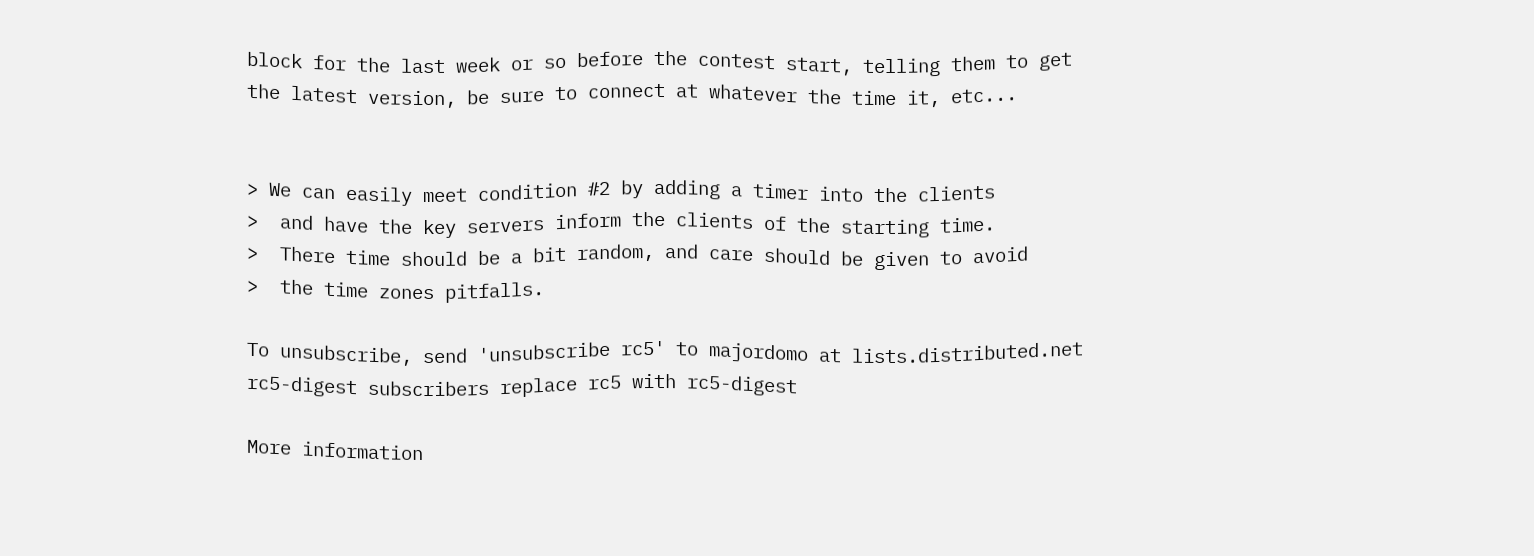block for the last week or so before the contest start, telling them to get
the latest version, be sure to connect at whatever the time it, etc...


> We can easily meet condition #2 by adding a timer into the clients
>  and have the key servers inform the clients of the starting time.
>  There time should be a bit random, and care should be given to avoid
>  the time zones pitfalls.

To unsubscribe, send 'unsubscribe rc5' to majordomo at lists.distributed.net
rc5-digest subscribers replace rc5 with rc5-digest

More information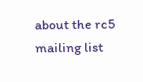about the rc5 mailing list